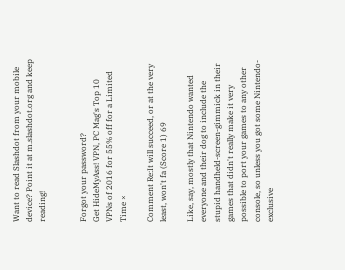Want to read Slashdot from your mobile device? Point it at m.slashdot.org and keep reading!


Forgot your password?
Get HideMyAss! VPN, PC Mag's Top 10 VPNs of 2016 for 55% off for a Limited Time ×

Comment Re:It will succeed, or at the very least, won't fa (Score 1) 69

Like, say, mostly that Nintendo wanted everyone and their dog to include the stupid handheld-screen-gimmick in their games that didn't really make it very possible to port your games to any other console, so unless you got some Nintendo-exclusive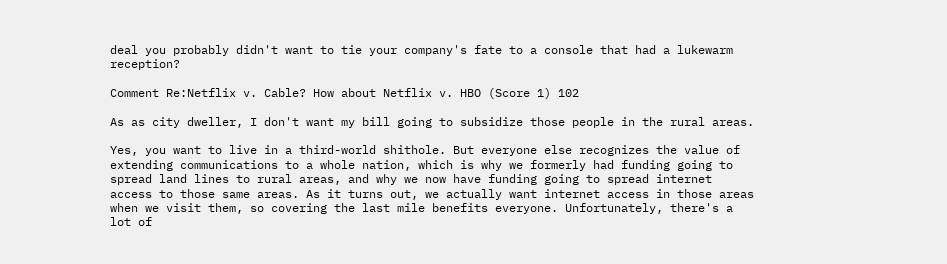deal you probably didn't want to tie your company's fate to a console that had a lukewarm reception?

Comment Re:Netflix v. Cable? How about Netflix v. HBO (Score 1) 102

As as city dweller, I don't want my bill going to subsidize those people in the rural areas.

Yes, you want to live in a third-world shithole. But everyone else recognizes the value of extending communications to a whole nation, which is why we formerly had funding going to spread land lines to rural areas, and why we now have funding going to spread internet access to those same areas. As it turns out, we actually want internet access in those areas when we visit them, so covering the last mile benefits everyone. Unfortunately, there's a lot of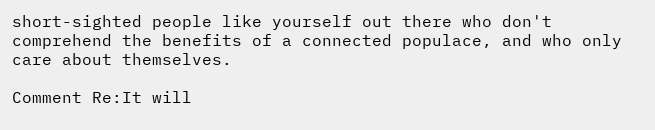short-sighted people like yourself out there who don't comprehend the benefits of a connected populace, and who only care about themselves.

Comment Re:It will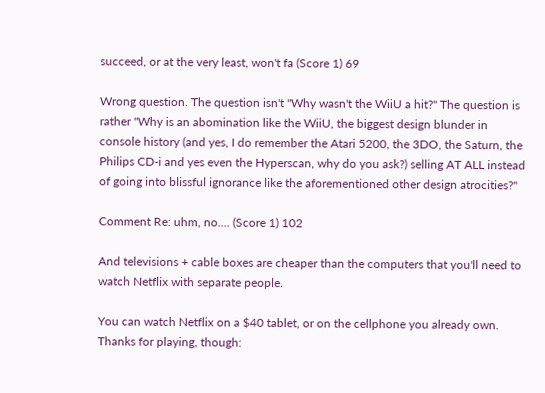succeed, or at the very least, won't fa (Score 1) 69

Wrong question. The question isn't "Why wasn't the WiiU a hit?" The question is rather "Why is an abomination like the WiiU, the biggest design blunder in console history (and yes, I do remember the Atari 5200, the 3DO, the Saturn, the Philips CD-i and yes even the Hyperscan, why do you ask?) selling AT ALL instead of going into blissful ignorance like the aforementioned other design atrocities?"

Comment Re: uhm, no.... (Score 1) 102

And televisions + cable boxes are cheaper than the computers that you'll need to watch Netflix with separate people.

You can watch Netflix on a $40 tablet, or on the cellphone you already own. Thanks for playing, though: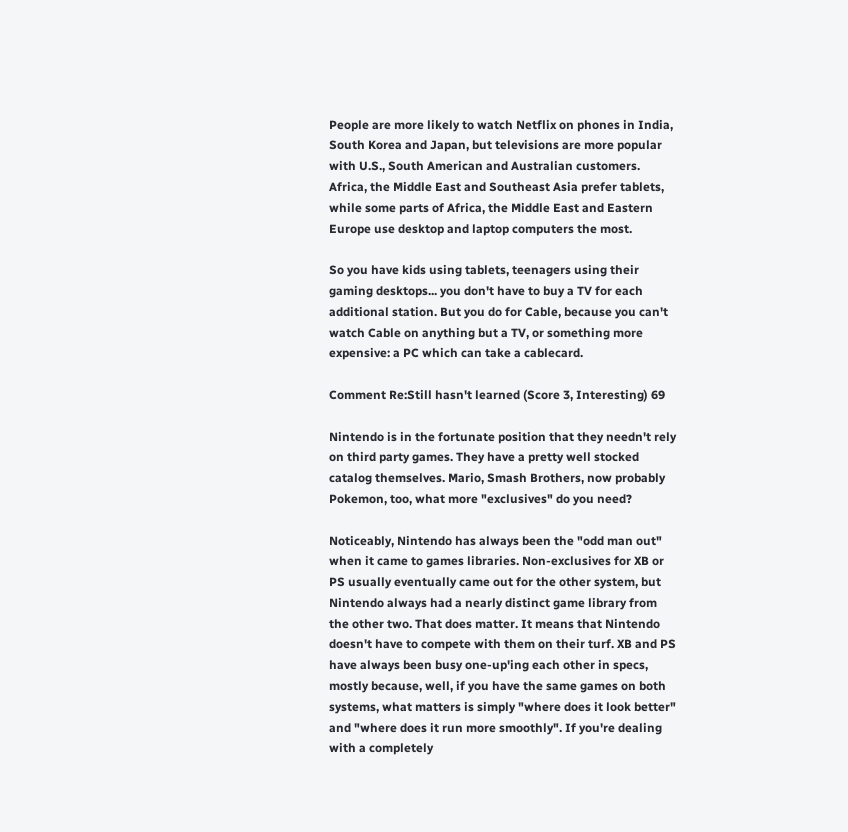People are more likely to watch Netflix on phones in India, South Korea and Japan, but televisions are more popular with U.S., South American and Australian customers. Africa, the Middle East and Southeast Asia prefer tablets, while some parts of Africa, the Middle East and Eastern Europe use desktop and laptop computers the most.

So you have kids using tablets, teenagers using their gaming desktops... you don't have to buy a TV for each additional station. But you do for Cable, because you can't watch Cable on anything but a TV, or something more expensive: a PC which can take a cablecard.

Comment Re:Still hasn't learned (Score 3, Interesting) 69

Nintendo is in the fortunate position that they needn't rely on third party games. They have a pretty well stocked catalog themselves. Mario, Smash Brothers, now probably Pokemon, too, what more "exclusives" do you need?

Noticeably, Nintendo has always been the "odd man out" when it came to games libraries. Non-exclusives for XB or PS usually eventually came out for the other system, but Nintendo always had a nearly distinct game library from the other two. That does matter. It means that Nintendo doesn't have to compete with them on their turf. XB and PS have always been busy one-up'ing each other in specs, mostly because, well, if you have the same games on both systems, what matters is simply "where does it look better" and "where does it run more smoothly". If you're dealing with a completely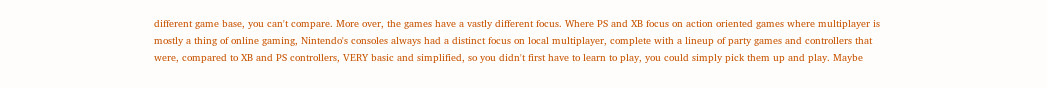different game base, you can't compare. More over, the games have a vastly different focus. Where PS and XB focus on action oriented games where multiplayer is mostly a thing of online gaming, Nintendo's consoles always had a distinct focus on local multiplayer, complete with a lineup of party games and controllers that were, compared to XB and PS controllers, VERY basic and simplified, so you didn't first have to learn to play, you could simply pick them up and play. Maybe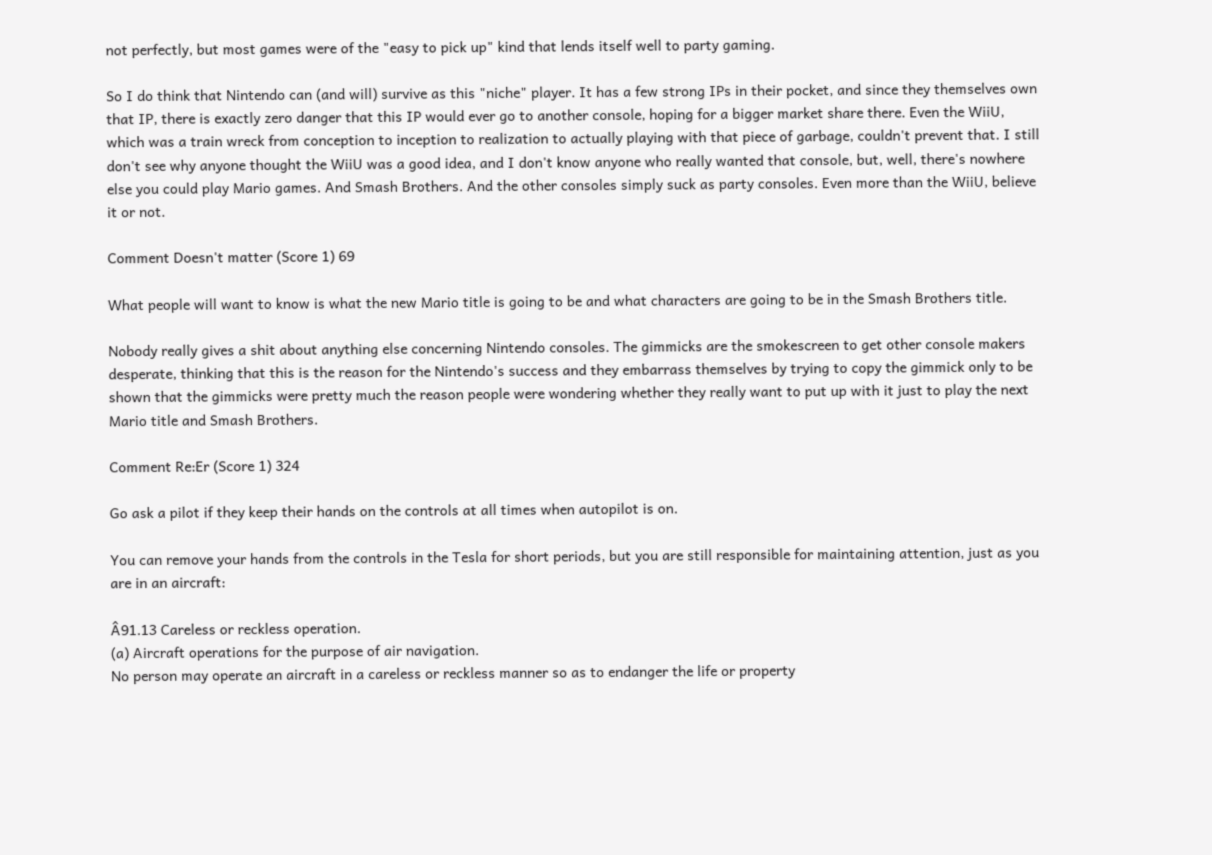not perfectly, but most games were of the "easy to pick up" kind that lends itself well to party gaming.

So I do think that Nintendo can (and will) survive as this "niche" player. It has a few strong IPs in their pocket, and since they themselves own that IP, there is exactly zero danger that this IP would ever go to another console, hoping for a bigger market share there. Even the WiiU, which was a train wreck from conception to inception to realization to actually playing with that piece of garbage, couldn't prevent that. I still don't see why anyone thought the WiiU was a good idea, and I don't know anyone who really wanted that console, but, well, there's nowhere else you could play Mario games. And Smash Brothers. And the other consoles simply suck as party consoles. Even more than the WiiU, believe it or not.

Comment Doesn't matter (Score 1) 69

What people will want to know is what the new Mario title is going to be and what characters are going to be in the Smash Brothers title.

Nobody really gives a shit about anything else concerning Nintendo consoles. The gimmicks are the smokescreen to get other console makers desperate, thinking that this is the reason for the Nintendo's success and they embarrass themselves by trying to copy the gimmick only to be shown that the gimmicks were pretty much the reason people were wondering whether they really want to put up with it just to play the next Mario title and Smash Brothers.

Comment Re:Er (Score 1) 324

Go ask a pilot if they keep their hands on the controls at all times when autopilot is on.

You can remove your hands from the controls in the Tesla for short periods, but you are still responsible for maintaining attention, just as you are in an aircraft:

Â91.13 Careless or reckless operation.
(a) Aircraft operations for the purpose of air navigation.
No person may operate an aircraft in a careless or reckless manner so as to endanger the life or property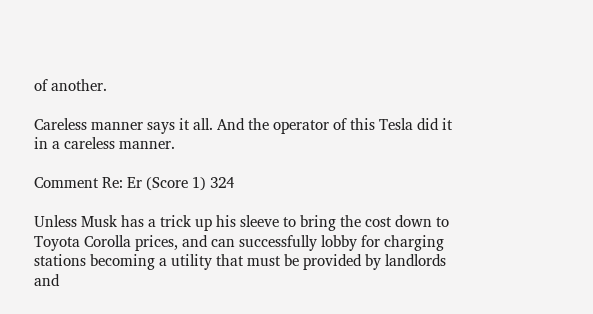of another.

Careless manner says it all. And the operator of this Tesla did it in a careless manner.

Comment Re: Er (Score 1) 324

Unless Musk has a trick up his sleeve to bring the cost down to Toyota Corolla prices, and can successfully lobby for charging stations becoming a utility that must be provided by landlords and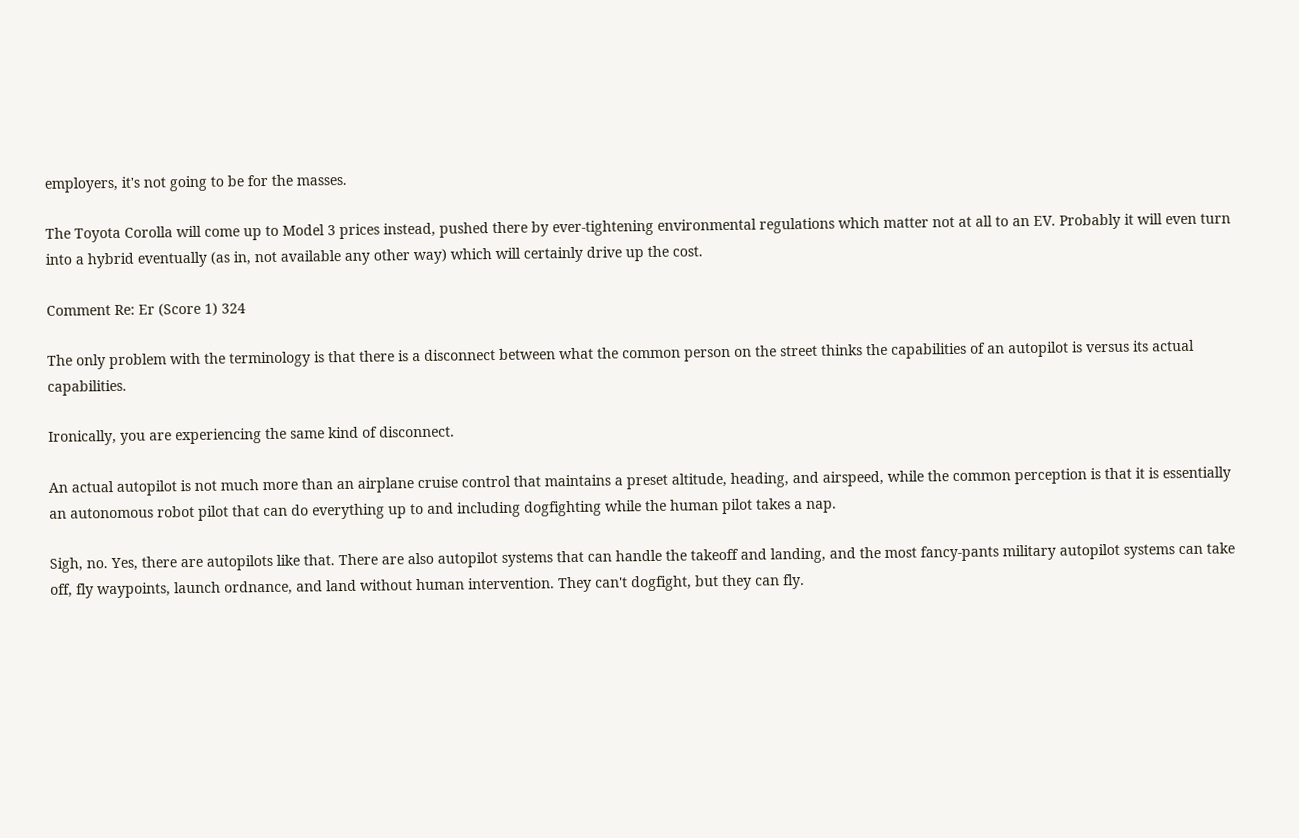employers, it's not going to be for the masses.

The Toyota Corolla will come up to Model 3 prices instead, pushed there by ever-tightening environmental regulations which matter not at all to an EV. Probably it will even turn into a hybrid eventually (as in, not available any other way) which will certainly drive up the cost.

Comment Re: Er (Score 1) 324

The only problem with the terminology is that there is a disconnect between what the common person on the street thinks the capabilities of an autopilot is versus its actual capabilities.

Ironically, you are experiencing the same kind of disconnect.

An actual autopilot is not much more than an airplane cruise control that maintains a preset altitude, heading, and airspeed, while the common perception is that it is essentially an autonomous robot pilot that can do everything up to and including dogfighting while the human pilot takes a nap.

Sigh, no. Yes, there are autopilots like that. There are also autopilot systems that can handle the takeoff and landing, and the most fancy-pants military autopilot systems can take off, fly waypoints, launch ordnance, and land without human intervention. They can't dogfight, but they can fly.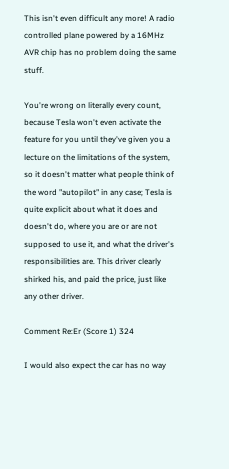This isn't even difficult any more! A radio controlled plane powered by a 16MHz AVR chip has no problem doing the same stuff.

You're wrong on literally every count, because Tesla won't even activate the feature for you until they've given you a lecture on the limitations of the system, so it doesn't matter what people think of the word "autopilot" in any case; Tesla is quite explicit about what it does and doesn't do, where you are or are not supposed to use it, and what the driver's responsibilities are. This driver clearly shirked his, and paid the price, just like any other driver.

Comment Re:Er (Score 1) 324

I would also expect the car has no way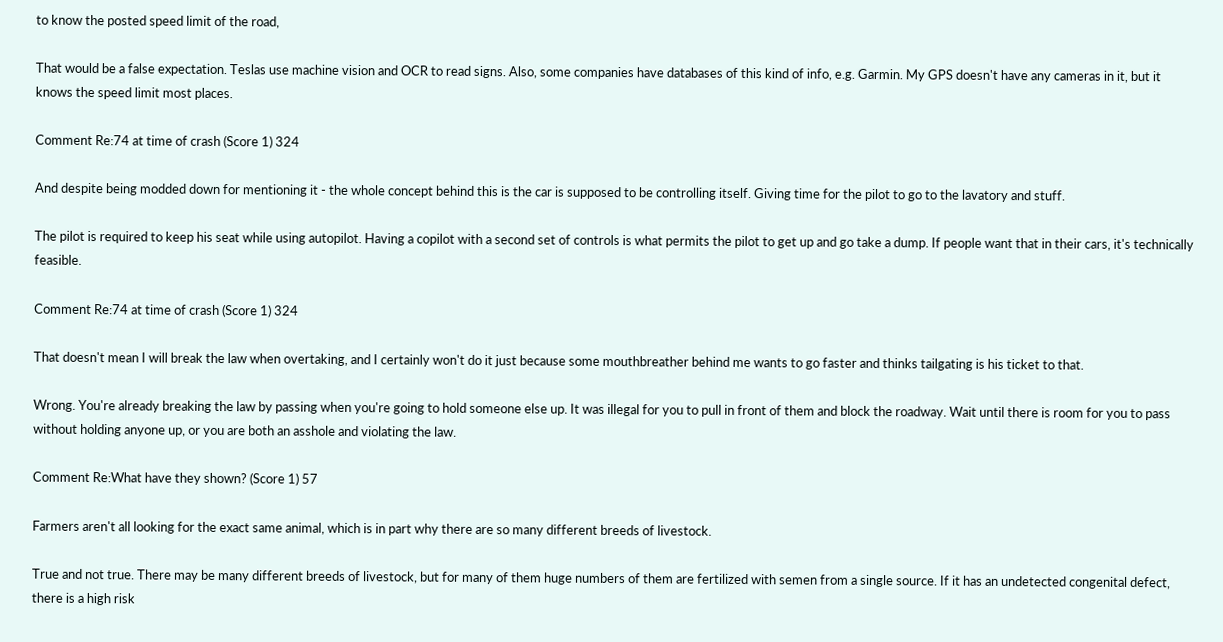to know the posted speed limit of the road,

That would be a false expectation. Teslas use machine vision and OCR to read signs. Also, some companies have databases of this kind of info, e.g. Garmin. My GPS doesn't have any cameras in it, but it knows the speed limit most places.

Comment Re:74 at time of crash (Score 1) 324

And despite being modded down for mentioning it - the whole concept behind this is the car is supposed to be controlling itself. Giving time for the pilot to go to the lavatory and stuff.

The pilot is required to keep his seat while using autopilot. Having a copilot with a second set of controls is what permits the pilot to get up and go take a dump. If people want that in their cars, it's technically feasible.

Comment Re:74 at time of crash (Score 1) 324

That doesn't mean I will break the law when overtaking, and I certainly won't do it just because some mouthbreather behind me wants to go faster and thinks tailgating is his ticket to that.

Wrong. You're already breaking the law by passing when you're going to hold someone else up. It was illegal for you to pull in front of them and block the roadway. Wait until there is room for you to pass without holding anyone up, or you are both an asshole and violating the law.

Comment Re:What have they shown? (Score 1) 57

Farmers aren't all looking for the exact same animal, which is in part why there are so many different breeds of livestock.

True and not true. There may be many different breeds of livestock, but for many of them huge numbers of them are fertilized with semen from a single source. If it has an undetected congenital defect, there is a high risk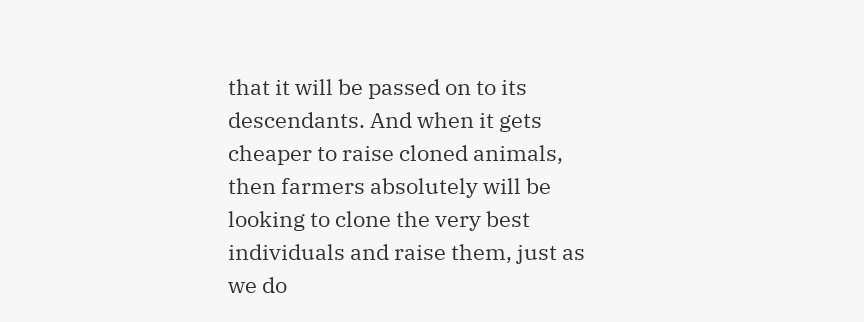that it will be passed on to its descendants. And when it gets cheaper to raise cloned animals, then farmers absolutely will be looking to clone the very best individuals and raise them, just as we do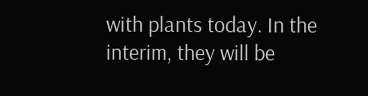with plants today. In the interim, they will be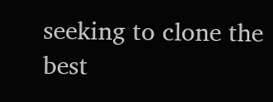seeking to clone the best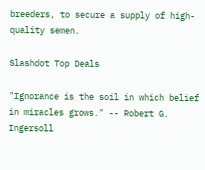breeders, to secure a supply of high-quality semen.

Slashdot Top Deals

"Ignorance is the soil in which belief in miracles grows." -- Robert G. Ingersoll